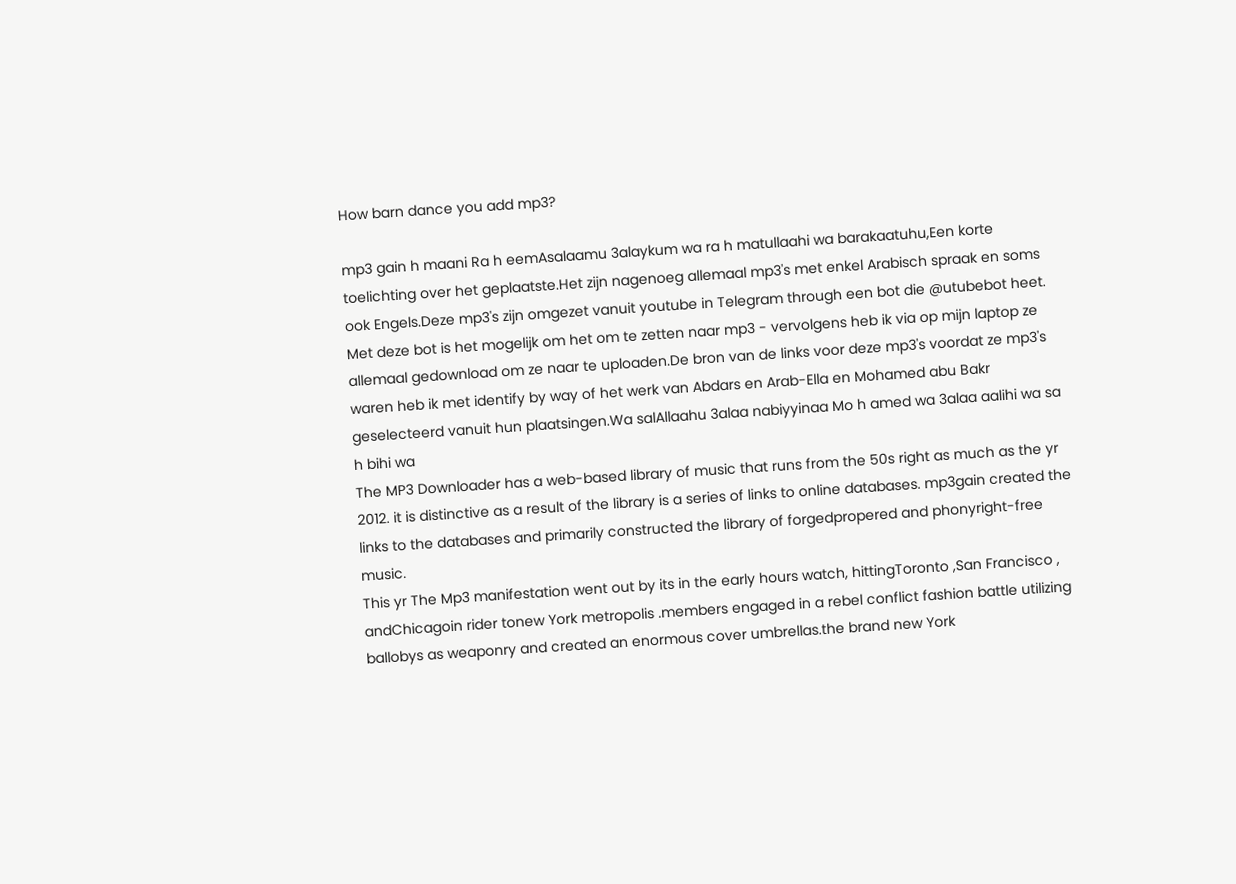How barn dance you add mp3?

mp3 gain h maani Ra h eemAsalaamu 3alaykum wa ra h matullaahi wa barakaatuhu,Een korte toelichting over het geplaatste.Het zijn nagenoeg allemaal mp3's met enkel Arabisch spraak en soms ook Engels.Deze mp3's zijn omgezet vanuit youtube in Telegram through een bot die @utubebot heet. Met deze bot is het mogelijk om het om te zetten naar mp3 - vervolgens heb ik via op mijn laptop ze allemaal gedownload om ze naar te uploaden.De bron van de links voor deze mp3's voordat ze mp3's waren heb ik met identify by way of het werk van Abdars en Arab-Ella en Mohamed abu Bakr geselecteerd vanuit hun plaatsingen.Wa salAllaahu 3alaa nabiyyinaa Mo h amed wa 3alaa aalihi wa sa h bihi wa
The MP3 Downloader has a web-based library of music that runs from the 50s right as much as the yr 2012. it is distinctive as a result of the library is a series of links to online databases. mp3gain created the links to the databases and primarily constructed the library of forgedpropered and phonyright-free music.
This yr The Mp3 manifestation went out by its in the early hours watch, hittingToronto ,San Francisco , andChicagoin rider tonew York metropolis .members engaged in a rebel conflict fashion battle utilizing ballobys as weaponry and created an enormous cover umbrellas.the brand new York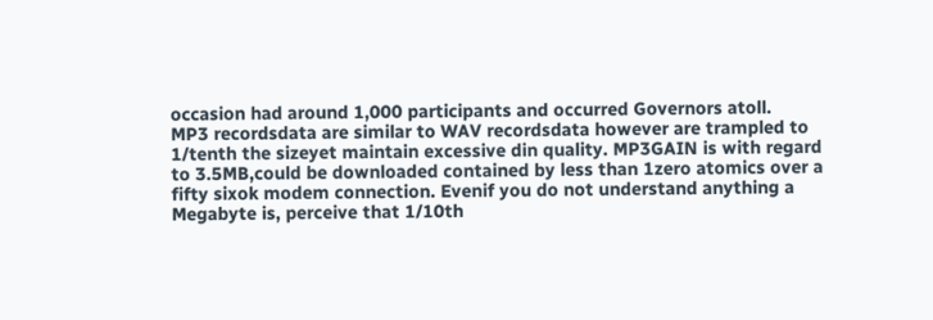occasion had around 1,000 participants and occurred Governors atoll.
MP3 recordsdata are similar to WAV recordsdata however are trampled to 1/tenth the sizeyet maintain excessive din quality. MP3GAIN is with regard to 3.5MB,could be downloaded contained by less than 1zero atomics over a fifty sixok modem connection. Evenif you do not understand anything a Megabyte is, perceive that 1/10th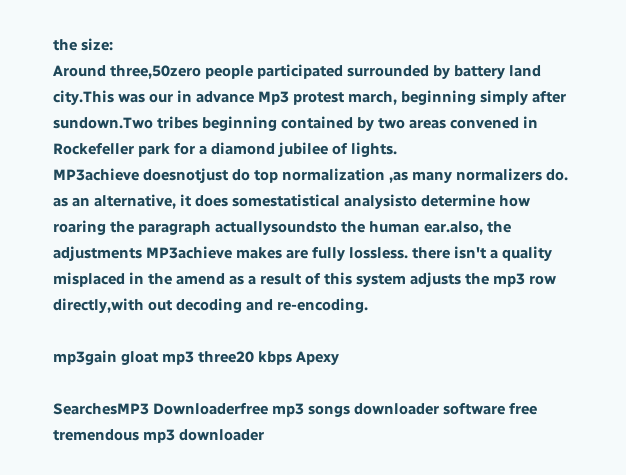the size:
Around three,50zero people participated surrounded by battery land city.This was our in advance Mp3 protest march, beginning simply after sundown.Two tribes beginning contained by two areas convened in Rockefeller park for a diamond jubilee of lights.
MP3achieve doesnotjust do top normalization ,as many normalizers do. as an alternative, it does somestatistical analysisto determine how roaring the paragraph actuallysoundsto the human ear.also, the adjustments MP3achieve makes are fully lossless. there isn't a quality misplaced in the amend as a result of this system adjusts the mp3 row directly,with out decoding and re-encoding.

mp3gain gloat mp3 three20 kbps Apexy

SearchesMP3 Downloaderfree mp3 songs downloader software free tremendous mp3 downloader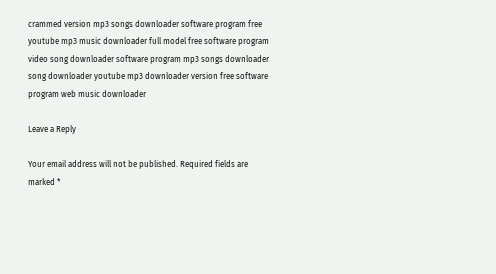crammed version mp3 songs downloader software program free youtube mp3 music downloader full model free software program video song downloader software program mp3 songs downloader song downloader youtube mp3 downloader version free software program web music downloader

Leave a Reply

Your email address will not be published. Required fields are marked *